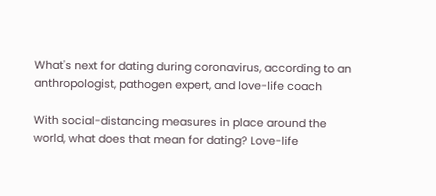What's next for dating during coronavirus, according to an anthropologist, pathogen expert, and love-life coach

With social-distancing measures in place around the world, what does that mean for dating? Love-life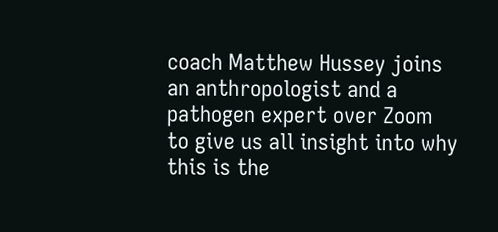coach Matthew Hussey joins an anthropologist and a pathogen expert over Zoom to give us all insight into why this is the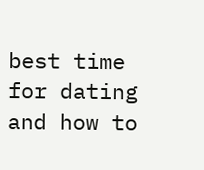best time for dating and how to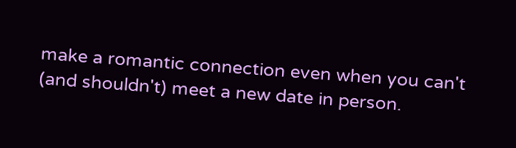make a romantic connection even when you can't (and shouldn't) meet a new date in person.